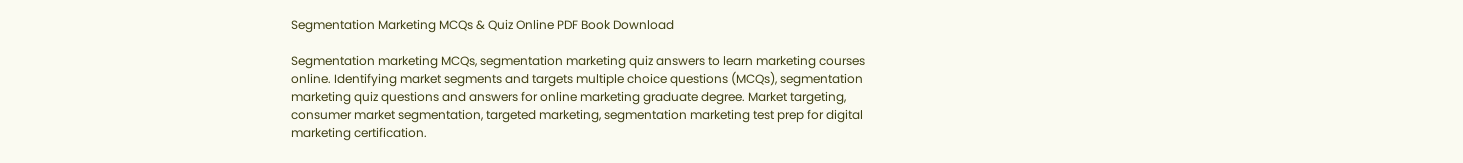Segmentation Marketing MCQs & Quiz Online PDF Book Download

Segmentation marketing MCQs, segmentation marketing quiz answers to learn marketing courses online. Identifying market segments and targets multiple choice questions (MCQs), segmentation marketing quiz questions and answers for online marketing graduate degree. Market targeting, consumer market segmentation, targeted marketing, segmentation marketing test prep for digital marketing certification.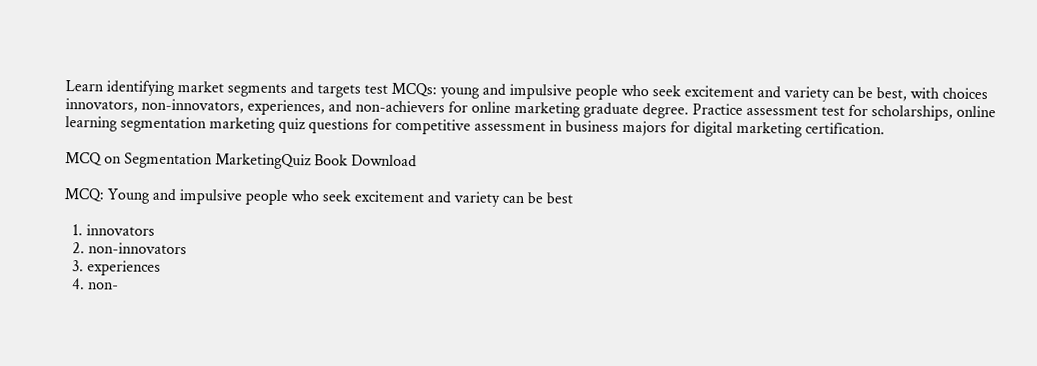Learn identifying market segments and targets test MCQs: young and impulsive people who seek excitement and variety can be best, with choices innovators, non-innovators, experiences, and non-achievers for online marketing graduate degree. Practice assessment test for scholarships, online learning segmentation marketing quiz questions for competitive assessment in business majors for digital marketing certification.

MCQ on Segmentation MarketingQuiz Book Download

MCQ: Young and impulsive people who seek excitement and variety can be best

  1. innovators
  2. non-innovators
  3. experiences
  4. non-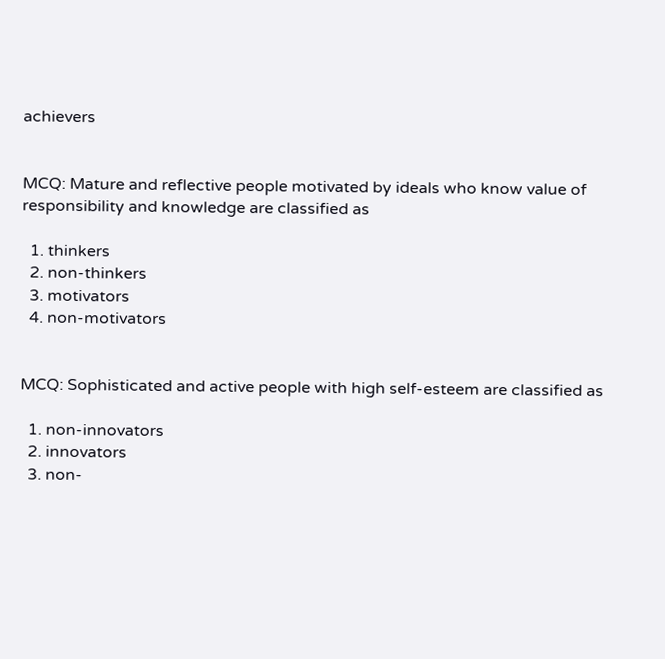achievers


MCQ: Mature and reflective people motivated by ideals who know value of responsibility and knowledge are classified as

  1. thinkers
  2. non-thinkers
  3. motivators
  4. non-motivators


MCQ: Sophisticated and active people with high self-esteem are classified as

  1. non-innovators
  2. innovators
  3. non-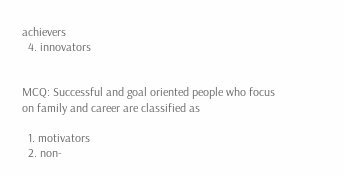achievers
  4. innovators


MCQ: Successful and goal oriented people who focus on family and career are classified as

  1. motivators
  2. non-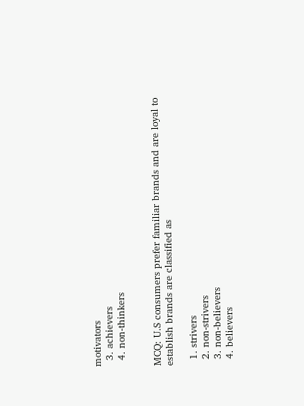motivators
  3. achievers
  4. non-thinkers


MCQ: U.S consumers prefer familiar brands and are loyal to establish brands are classified as

  1. strivers
  2. non-strivers
  3. non-believers
  4. believers